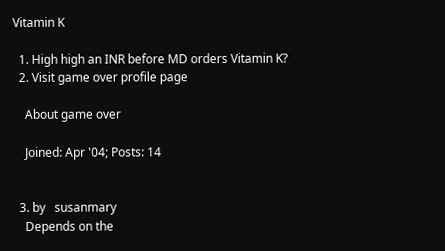Vitamin K

  1. High high an INR before MD orders Vitamin K?
  2. Visit game over profile page

    About game over

    Joined: Apr '04; Posts: 14


  3. by   susanmary
    Depends on the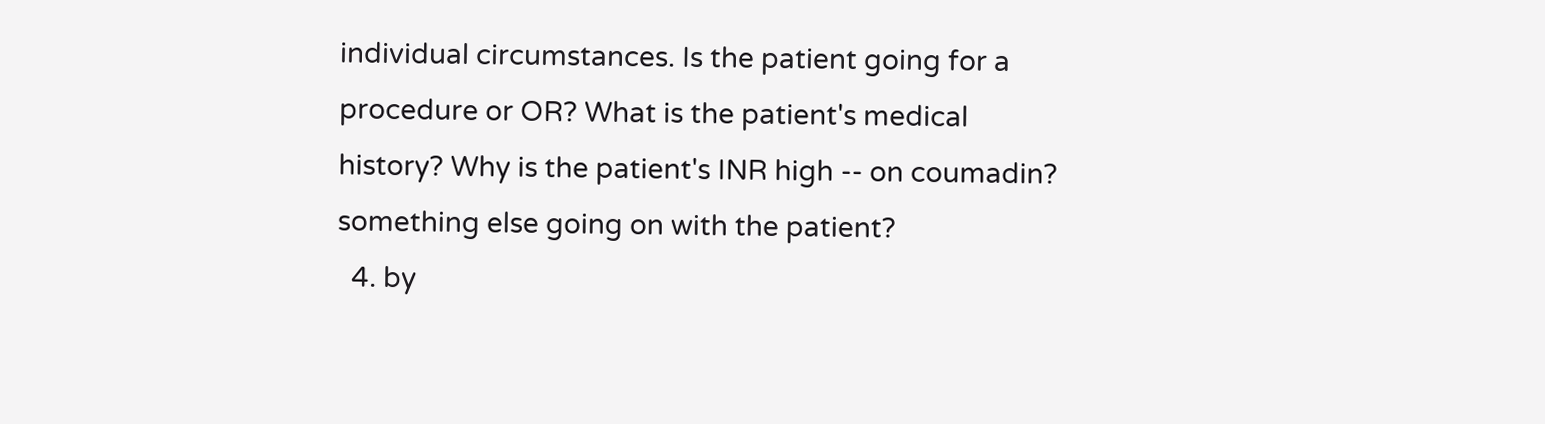individual circumstances. Is the patient going for a procedure or OR? What is the patient's medical history? Why is the patient's INR high -- on coumadin? something else going on with the patient?
  4. by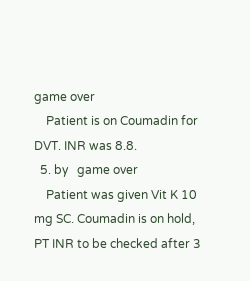game over
    Patient is on Coumadin for DVT. INR was 8.8.
  5. by   game over
    Patient was given Vit K 10 mg SC. Coumadin is on hold, PT INR to be checked after 3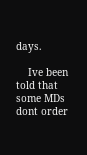days.

    Ive been told that some MDs dont order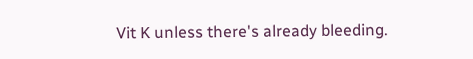Vit K unless there's already bleeding.